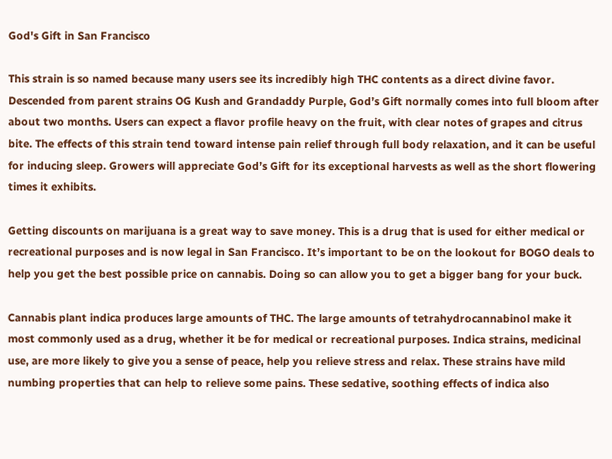God's Gift in San Francisco

This strain is so named because many users see its incredibly high THC contents as a direct divine favor. Descended from parent strains OG Kush and Grandaddy Purple, God’s Gift normally comes into full bloom after about two months. Users can expect a flavor profile heavy on the fruit, with clear notes of grapes and citrus bite. The effects of this strain tend toward intense pain relief through full body relaxation, and it can be useful for inducing sleep. Growers will appreciate God’s Gift for its exceptional harvests as well as the short flowering times it exhibits.

Getting discounts on marijuana is a great way to save money. This is a drug that is used for either medical or recreational purposes and is now legal in San Francisco. It’s important to be on the lookout for BOGO deals to help you get the best possible price on cannabis. Doing so can allow you to get a bigger bang for your buck.

Cannabis plant indica produces large amounts of THC. The large amounts of tetrahydrocannabinol make it most commonly used as a drug, whether it be for medical or recreational purposes. Indica strains, medicinal use, are more likely to give you a sense of peace, help you relieve stress and relax. These strains have mild numbing properties that can help to relieve some pains. These sedative, soothing effects of indica also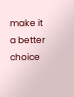make it a better choice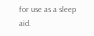for use as a sleep aid.